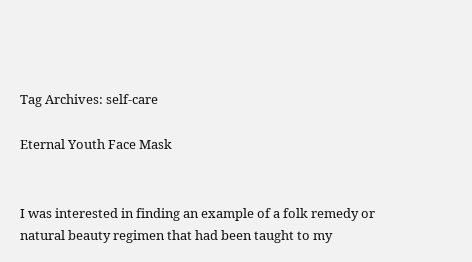Tag Archives: self-care

Eternal Youth Face Mask


I was interested in finding an example of a folk remedy or natural beauty regimen that had been taught to my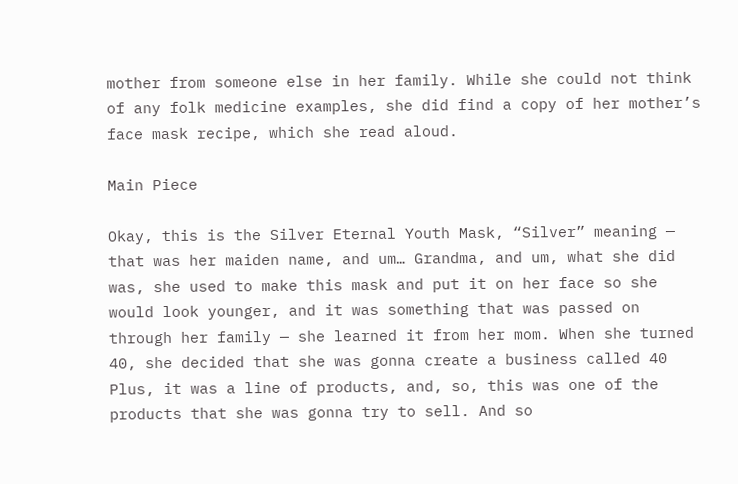mother from someone else in her family. While she could not think of any folk medicine examples, she did find a copy of her mother’s face mask recipe, which she read aloud.

Main Piece

Okay, this is the Silver Eternal Youth Mask, “Silver” meaning — that was her maiden name, and um… Grandma, and um, what she did was, she used to make this mask and put it on her face so she would look younger, and it was something that was passed on through her family — she learned it from her mom. When she turned 40, she decided that she was gonna create a business called 40 Plus, it was a line of products, and, so, this was one of the products that she was gonna try to sell. And so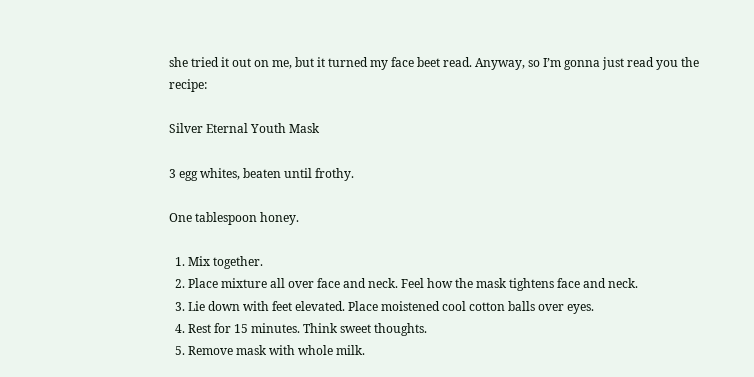she tried it out on me, but it turned my face beet read. Anyway, so I’m gonna just read you the recipe:

Silver Eternal Youth Mask

3 egg whites, beaten until frothy.

One tablespoon honey.

  1. Mix together.
  2. Place mixture all over face and neck. Feel how the mask tightens face and neck.
  3. Lie down with feet elevated. Place moistened cool cotton balls over eyes.
  4. Rest for 15 minutes. Think sweet thoughts.
  5. Remove mask with whole milk.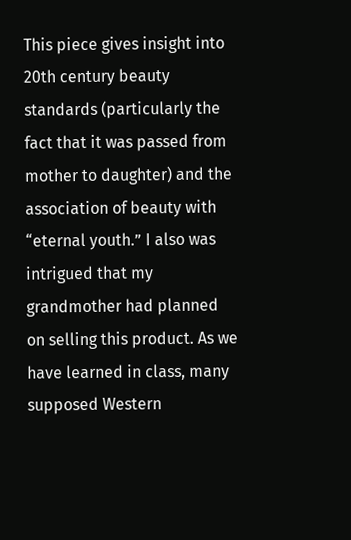This piece gives insight into 20th century beauty standards (particularly the fact that it was passed from mother to daughter) and the association of beauty with “eternal youth.” I also was intrigued that my grandmother had planned on selling this product. As we have learned in class, many supposed Western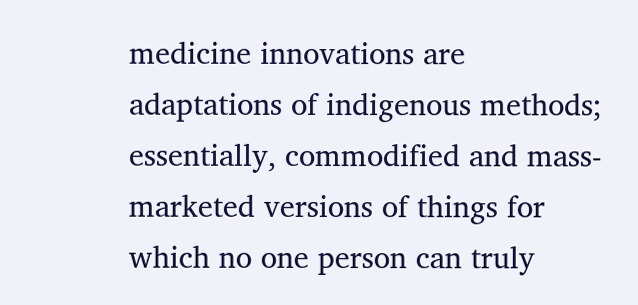medicine innovations are adaptations of indigenous methods; essentially, commodified and mass-marketed versions of things for which no one person can truly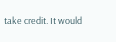take credit. It would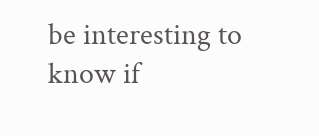be interesting to know if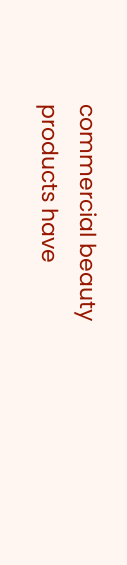commercial beauty products have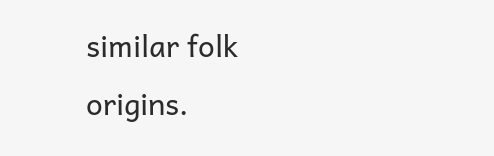similar folk origins.